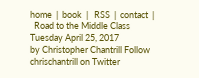home  |  book  |   RSS  |  contact  |
  Road to the Middle Class
Tuesday April 25, 2017
by Christopher Chantrill Follow chrischantrill on Twitter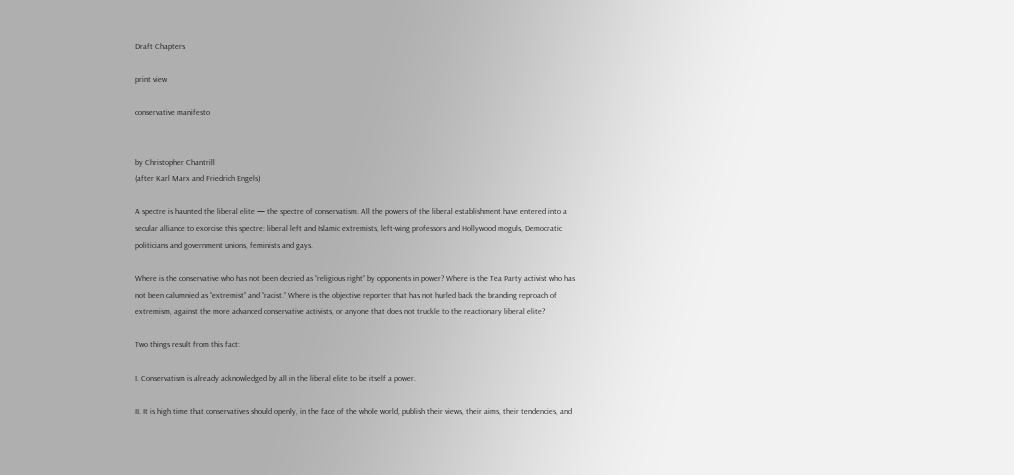Draft Chapters

print view

conservative manifesto


by Christopher Chantrill
(after Karl Marx and Friedrich Engels)

A spectre is haunted the liberal elite — the spectre of conservatism. All the powers of the liberal establishment have entered into a secular alliance to exorcise this spectre: liberal left and Islamic extremists, left-wing professors and Hollywood moguls, Democratic politicians and government unions, feminists and gays.

Where is the conservative who has not been decried as “religious right” by opponents in power? Where is the Tea Party activist who has not been calumnied as “extremist” and “racist.” Where is the objective reporter that has not hurled back the branding reproach of extremism, against the more advanced conservative activists, or anyone that does not truckle to the reactionary liberal elite?

Two things result from this fact:

I. Conservatism is already acknowledged by all in the liberal elite to be itself a power.

II. It is high time that conservatives should openly, in the face of the whole world, publish their views, their aims, their tendencies, and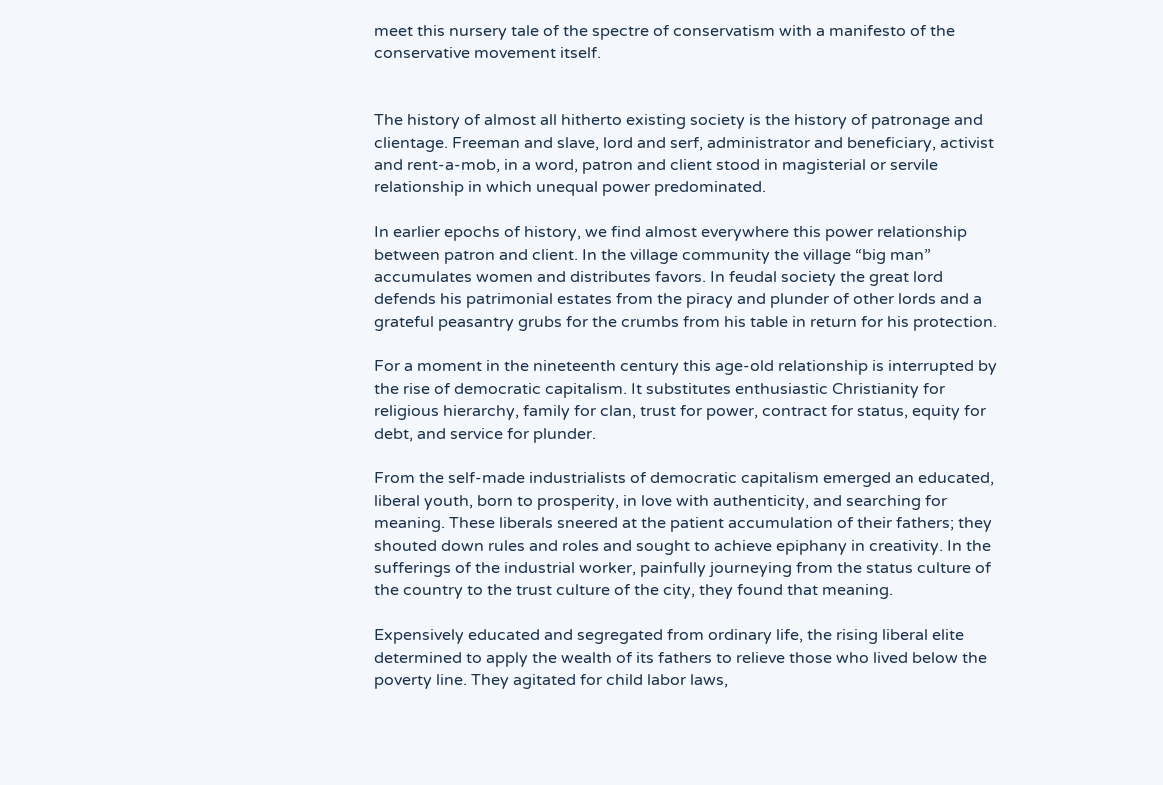meet this nursery tale of the spectre of conservatism with a manifesto of the conservative movement itself.


The history of almost all hitherto existing society is the history of patronage and clientage. Freeman and slave, lord and serf, administrator and beneficiary, activist and rent-a-mob, in a word, patron and client stood in magisterial or servile relationship in which unequal power predominated.

In earlier epochs of history, we find almost everywhere this power relationship between patron and client. In the village community the village “big man” accumulates women and distributes favors. In feudal society the great lord defends his patrimonial estates from the piracy and plunder of other lords and a grateful peasantry grubs for the crumbs from his table in return for his protection.

For a moment in the nineteenth century this age-old relationship is interrupted by the rise of democratic capitalism. It substitutes enthusiastic Christianity for religious hierarchy, family for clan, trust for power, contract for status, equity for debt, and service for plunder.

From the self-made industrialists of democratic capitalism emerged an educated, liberal youth, born to prosperity, in love with authenticity, and searching for meaning. These liberals sneered at the patient accumulation of their fathers; they shouted down rules and roles and sought to achieve epiphany in creativity. In the sufferings of the industrial worker, painfully journeying from the status culture of the country to the trust culture of the city, they found that meaning.

Expensively educated and segregated from ordinary life, the rising liberal elite determined to apply the wealth of its fathers to relieve those who lived below the poverty line. They agitated for child labor laws,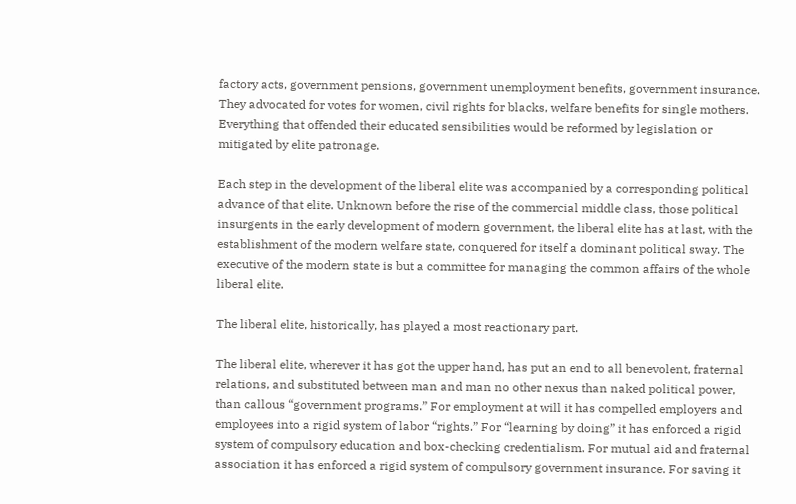factory acts, government pensions, government unemployment benefits, government insurance. They advocated for votes for women, civil rights for blacks, welfare benefits for single mothers. Everything that offended their educated sensibilities would be reformed by legislation or mitigated by elite patronage.

Each step in the development of the liberal elite was accompanied by a corresponding political advance of that elite. Unknown before the rise of the commercial middle class, those political insurgents in the early development of modern government, the liberal elite has at last, with the establishment of the modern welfare state, conquered for itself a dominant political sway. The executive of the modern state is but a committee for managing the common affairs of the whole liberal elite.

The liberal elite, historically, has played a most reactionary part.

The liberal elite, wherever it has got the upper hand, has put an end to all benevolent, fraternal relations, and substituted between man and man no other nexus than naked political power, than callous “government programs.” For employment at will it has compelled employers and employees into a rigid system of labor “rights.” For “learning by doing” it has enforced a rigid system of compulsory education and box-checking credentialism. For mutual aid and fraternal association it has enforced a rigid system of compulsory government insurance. For saving it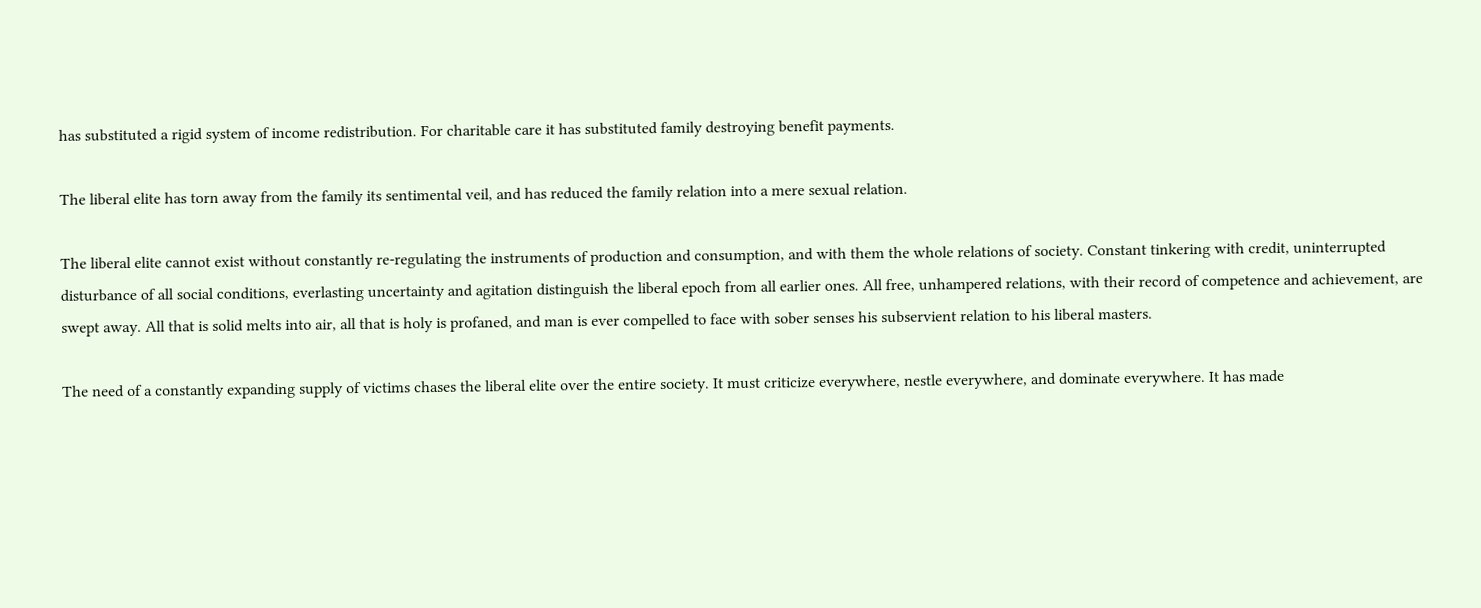has substituted a rigid system of income redistribution. For charitable care it has substituted family destroying benefit payments.

The liberal elite has torn away from the family its sentimental veil, and has reduced the family relation into a mere sexual relation.

The liberal elite cannot exist without constantly re-regulating the instruments of production and consumption, and with them the whole relations of society. Constant tinkering with credit, uninterrupted disturbance of all social conditions, everlasting uncertainty and agitation distinguish the liberal epoch from all earlier ones. All free, unhampered relations, with their record of competence and achievement, are swept away. All that is solid melts into air, all that is holy is profaned, and man is ever compelled to face with sober senses his subservient relation to his liberal masters.

The need of a constantly expanding supply of victims chases the liberal elite over the entire society. It must criticize everywhere, nestle everywhere, and dominate everywhere. It has made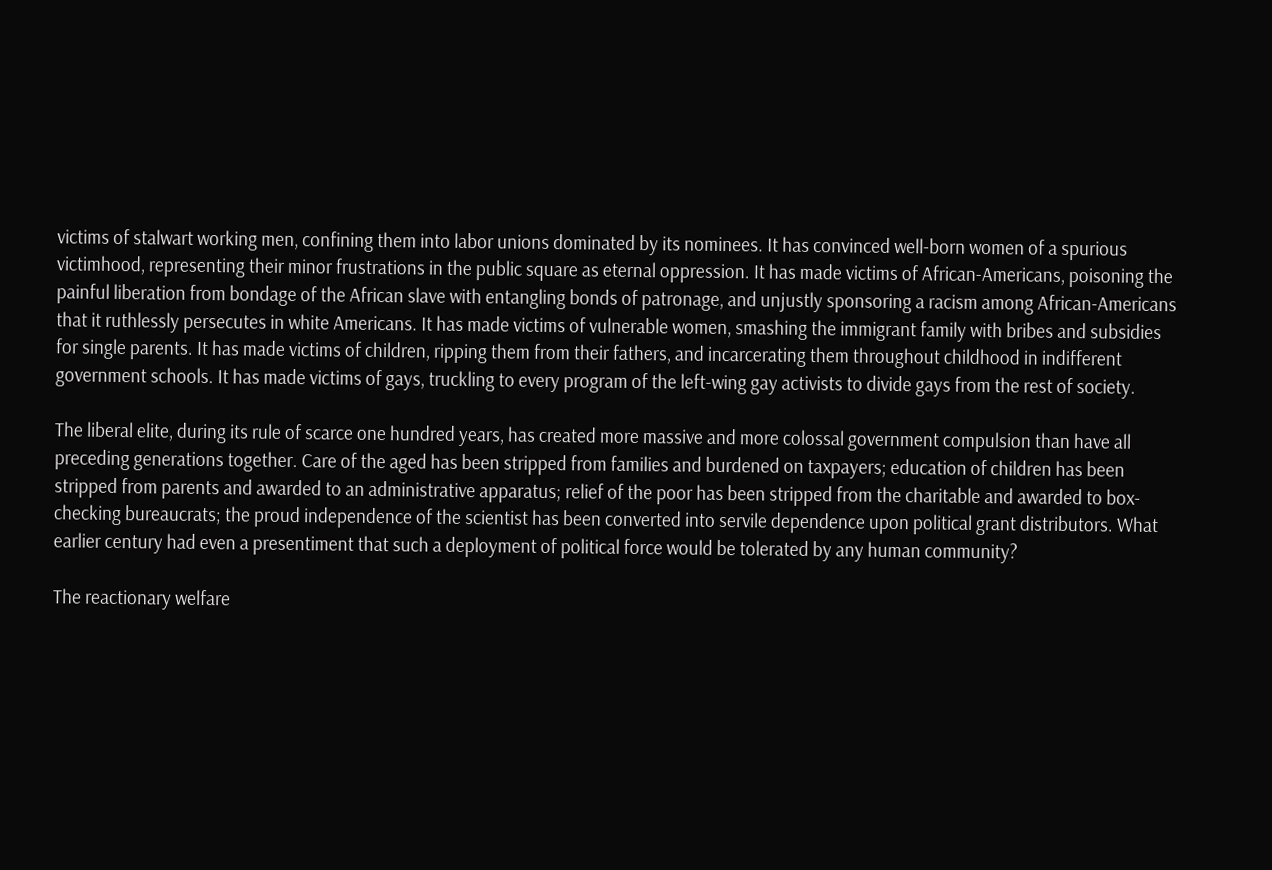victims of stalwart working men, confining them into labor unions dominated by its nominees. It has convinced well-born women of a spurious victimhood, representing their minor frustrations in the public square as eternal oppression. It has made victims of African-Americans, poisoning the painful liberation from bondage of the African slave with entangling bonds of patronage, and unjustly sponsoring a racism among African-Americans that it ruthlessly persecutes in white Americans. It has made victims of vulnerable women, smashing the immigrant family with bribes and subsidies for single parents. It has made victims of children, ripping them from their fathers, and incarcerating them throughout childhood in indifferent government schools. It has made victims of gays, truckling to every program of the left-wing gay activists to divide gays from the rest of society.

The liberal elite, during its rule of scarce one hundred years, has created more massive and more colossal government compulsion than have all preceding generations together. Care of the aged has been stripped from families and burdened on taxpayers; education of children has been stripped from parents and awarded to an administrative apparatus; relief of the poor has been stripped from the charitable and awarded to box-checking bureaucrats; the proud independence of the scientist has been converted into servile dependence upon political grant distributors. What earlier century had even a presentiment that such a deployment of political force would be tolerated by any human community?

The reactionary welfare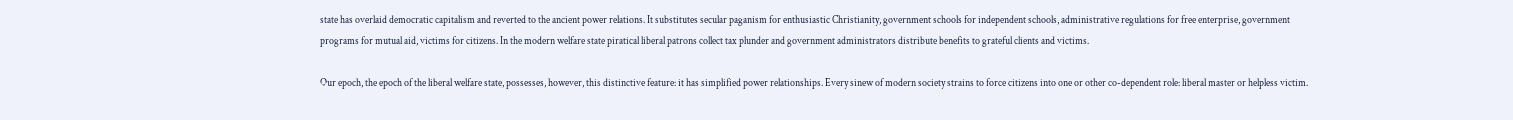state has overlaid democratic capitalism and reverted to the ancient power relations. It substitutes secular paganism for enthusiastic Christianity, government schools for independent schools, administrative regulations for free enterprise, government programs for mutual aid, victims for citizens. In the modern welfare state piratical liberal patrons collect tax plunder and government administrators distribute benefits to grateful clients and victims.

Our epoch, the epoch of the liberal welfare state, possesses, however, this distinctive feature: it has simplified power relationships. Every sinew of modern society strains to force citizens into one or other co-dependent role: liberal master or helpless victim.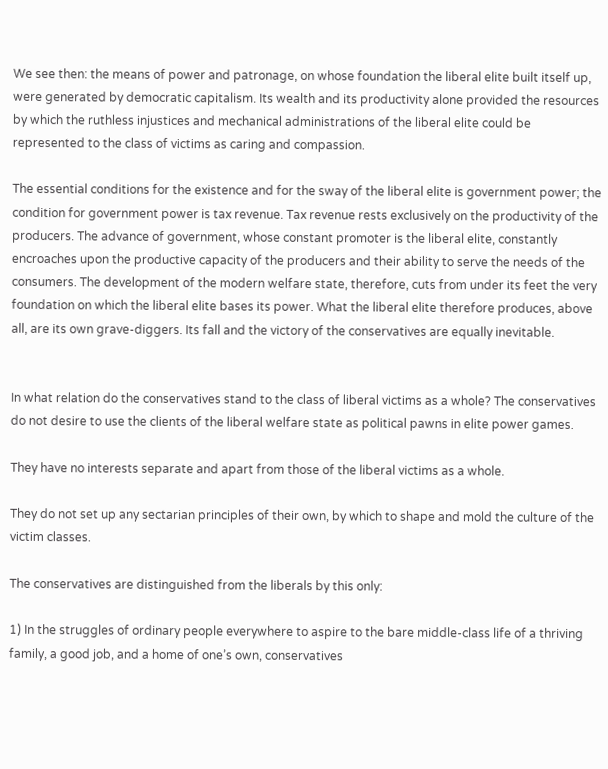We see then: the means of power and patronage, on whose foundation the liberal elite built itself up, were generated by democratic capitalism. Its wealth and its productivity alone provided the resources by which the ruthless injustices and mechanical administrations of the liberal elite could be represented to the class of victims as caring and compassion.

The essential conditions for the existence and for the sway of the liberal elite is government power; the condition for government power is tax revenue. Tax revenue rests exclusively on the productivity of the producers. The advance of government, whose constant promoter is the liberal elite, constantly encroaches upon the productive capacity of the producers and their ability to serve the needs of the consumers. The development of the modern welfare state, therefore, cuts from under its feet the very foundation on which the liberal elite bases its power. What the liberal elite therefore produces, above all, are its own grave-diggers. Its fall and the victory of the conservatives are equally inevitable.


In what relation do the conservatives stand to the class of liberal victims as a whole? The conservatives do not desire to use the clients of the liberal welfare state as political pawns in elite power games.

They have no interests separate and apart from those of the liberal victims as a whole.

They do not set up any sectarian principles of their own, by which to shape and mold the culture of the victim classes.

The conservatives are distinguished from the liberals by this only:

1) In the struggles of ordinary people everywhere to aspire to the bare middle-class life of a thriving family, a good job, and a home of one’s own, conservatives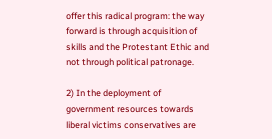offer this radical program: the way forward is through acquisition of skills and the Protestant Ethic and not through political patronage.

2) In the deployment of government resources towards liberal victims conservatives are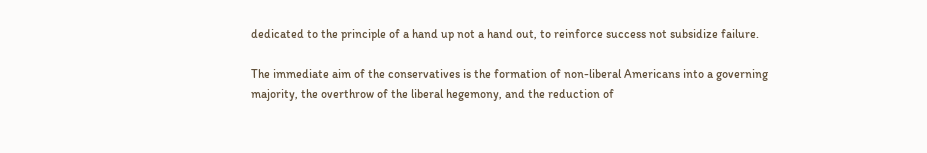dedicated to the principle of a hand up not a hand out, to reinforce success not subsidize failure.

The immediate aim of the conservatives is the formation of non-liberal Americans into a governing majority, the overthrow of the liberal hegemony, and the reduction of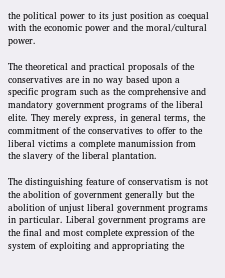the political power to its just position as coequal with the economic power and the moral/cultural power.

The theoretical and practical proposals of the conservatives are in no way based upon a specific program such as the comprehensive and mandatory government programs of the liberal elite. They merely express, in general terms, the commitment of the conservatives to offer to the liberal victims a complete manumission from the slavery of the liberal plantation.

The distinguishing feature of conservatism is not the abolition of government generally but the abolition of unjust liberal government programs in particular. Liberal government programs are the final and most complete expression of the system of exploiting and appropriating the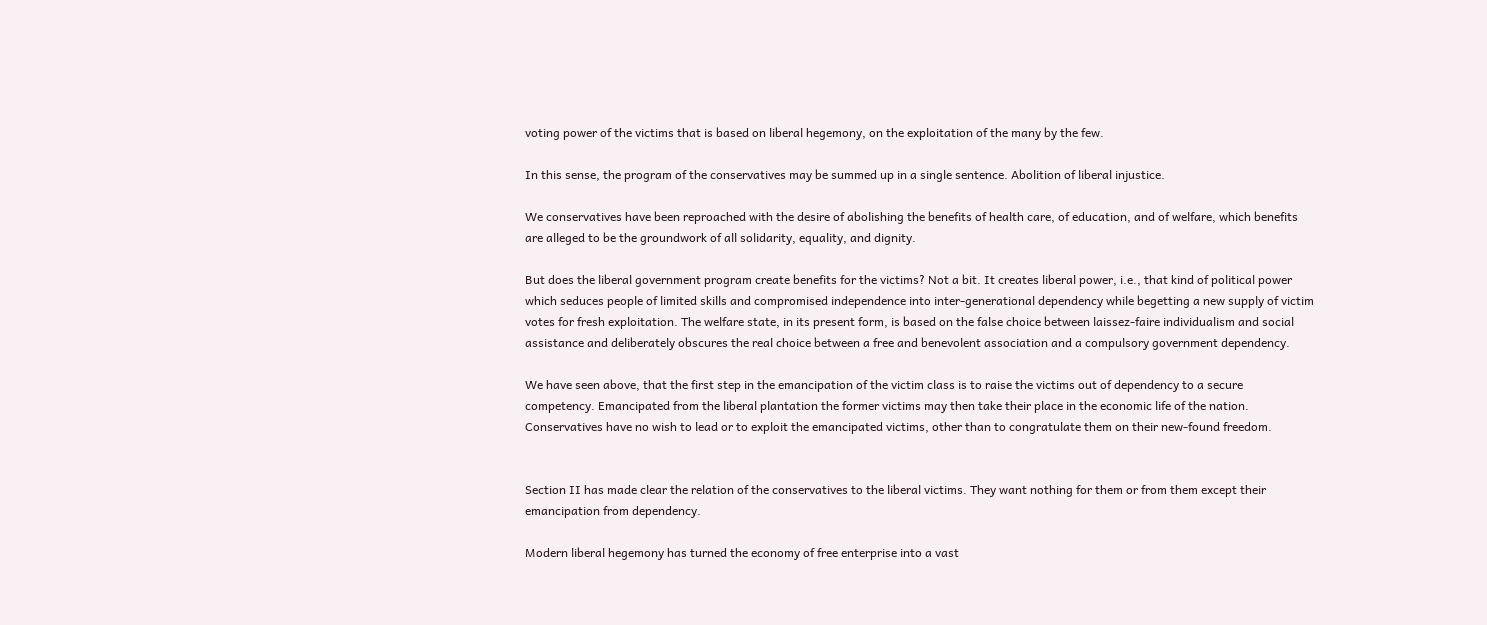voting power of the victims that is based on liberal hegemony, on the exploitation of the many by the few.

In this sense, the program of the conservatives may be summed up in a single sentence. Abolition of liberal injustice.

We conservatives have been reproached with the desire of abolishing the benefits of health care, of education, and of welfare, which benefits are alleged to be the groundwork of all solidarity, equality, and dignity.

But does the liberal government program create benefits for the victims? Not a bit. It creates liberal power, i.e., that kind of political power which seduces people of limited skills and compromised independence into inter-generational dependency while begetting a new supply of victim votes for fresh exploitation. The welfare state, in its present form, is based on the false choice between laissez-faire individualism and social assistance and deliberately obscures the real choice between a free and benevolent association and a compulsory government dependency.

We have seen above, that the first step in the emancipation of the victim class is to raise the victims out of dependency to a secure competency. Emancipated from the liberal plantation the former victims may then take their place in the economic life of the nation. Conservatives have no wish to lead or to exploit the emancipated victims, other than to congratulate them on their new-found freedom.


Section II has made clear the relation of the conservatives to the liberal victims. They want nothing for them or from them except their emancipation from dependency.

Modern liberal hegemony has turned the economy of free enterprise into a vast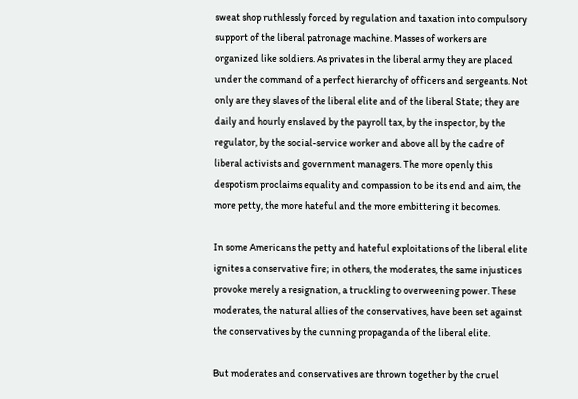sweat shop ruthlessly forced by regulation and taxation into compulsory support of the liberal patronage machine. Masses of workers are organized like soldiers. As privates in the liberal army they are placed under the command of a perfect hierarchy of officers and sergeants. Not only are they slaves of the liberal elite and of the liberal State; they are daily and hourly enslaved by the payroll tax, by the inspector, by the regulator, by the social-service worker and above all by the cadre of liberal activists and government managers. The more openly this despotism proclaims equality and compassion to be its end and aim, the more petty, the more hateful and the more embittering it becomes.

In some Americans the petty and hateful exploitations of the liberal elite ignites a conservative fire; in others, the moderates, the same injustices provoke merely a resignation, a truckling to overweening power. These moderates, the natural allies of the conservatives, have been set against the conservatives by the cunning propaganda of the liberal elite.

But moderates and conservatives are thrown together by the cruel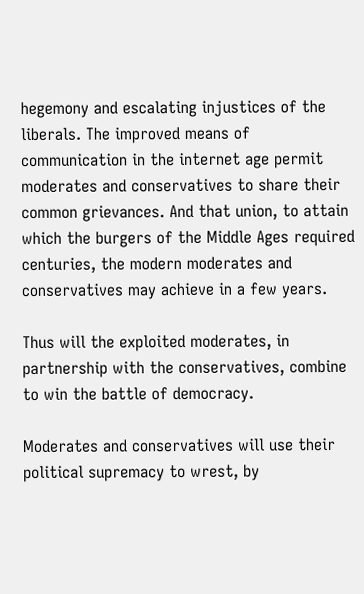hegemony and escalating injustices of the liberals. The improved means of communication in the internet age permit moderates and conservatives to share their common grievances. And that union, to attain which the burgers of the Middle Ages required centuries, the modern moderates and conservatives may achieve in a few years.

Thus will the exploited moderates, in partnership with the conservatives, combine to win the battle of democracy.

Moderates and conservatives will use their political supremacy to wrest, by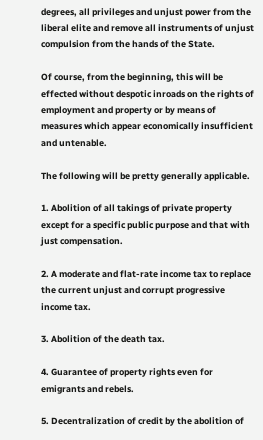degrees, all privileges and unjust power from the liberal elite and remove all instruments of unjust compulsion from the hands of the State.

Of course, from the beginning, this will be effected without despotic inroads on the rights of employment and property or by means of measures which appear economically insufficient and untenable.

The following will be pretty generally applicable.

1. Abolition of all takings of private property except for a specific public purpose and that with just compensation.

2. A moderate and flat-rate income tax to replace the current unjust and corrupt progressive income tax.

3. Abolition of the death tax.

4. Guarantee of property rights even for emigrants and rebels.

5. Decentralization of credit by the abolition of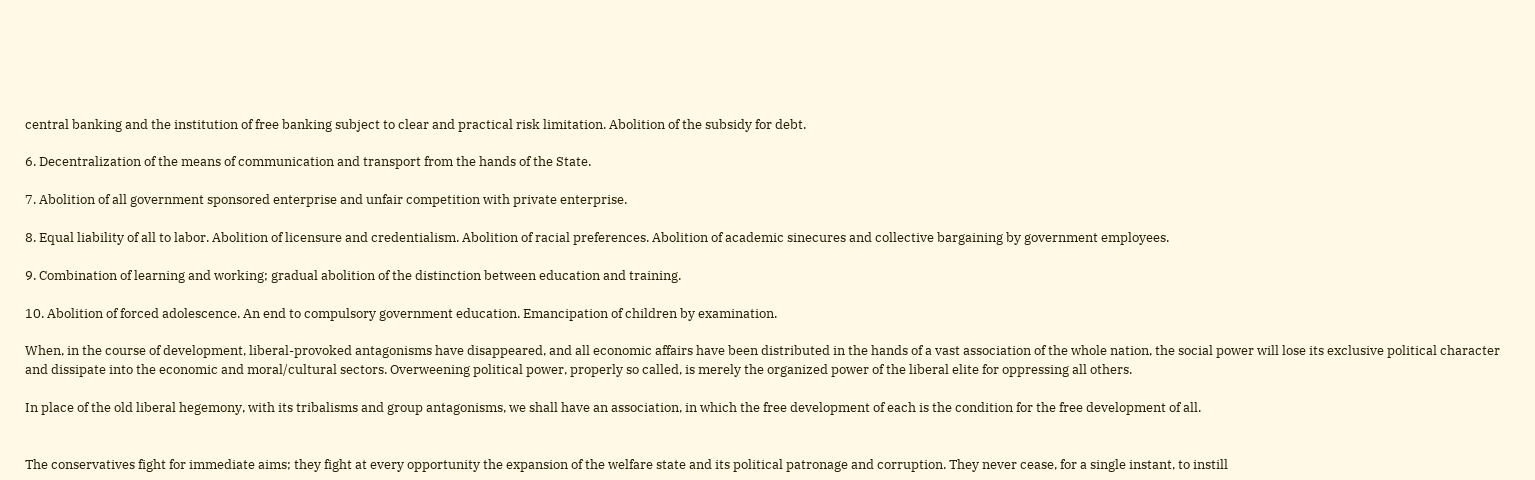central banking and the institution of free banking subject to clear and practical risk limitation. Abolition of the subsidy for debt.

6. Decentralization of the means of communication and transport from the hands of the State.

7. Abolition of all government sponsored enterprise and unfair competition with private enterprise.

8. Equal liability of all to labor. Abolition of licensure and credentialism. Abolition of racial preferences. Abolition of academic sinecures and collective bargaining by government employees.

9. Combination of learning and working; gradual abolition of the distinction between education and training.

10. Abolition of forced adolescence. An end to compulsory government education. Emancipation of children by examination.

When, in the course of development, liberal-provoked antagonisms have disappeared, and all economic affairs have been distributed in the hands of a vast association of the whole nation, the social power will lose its exclusive political character and dissipate into the economic and moral/cultural sectors. Overweening political power, properly so called, is merely the organized power of the liberal elite for oppressing all others.

In place of the old liberal hegemony, with its tribalisms and group antagonisms, we shall have an association, in which the free development of each is the condition for the free development of all.


The conservatives fight for immediate aims; they fight at every opportunity the expansion of the welfare state and its political patronage and corruption. They never cease, for a single instant, to instill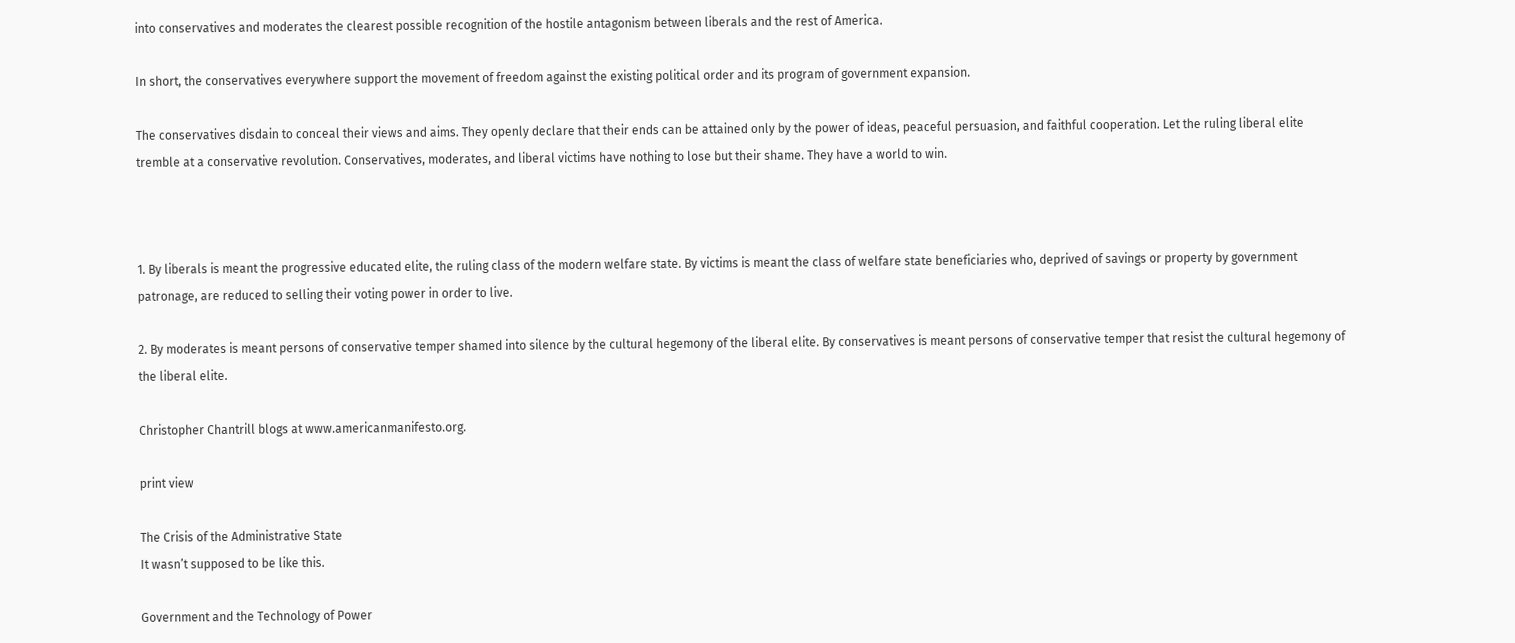into conservatives and moderates the clearest possible recognition of the hostile antagonism between liberals and the rest of America.

In short, the conservatives everywhere support the movement of freedom against the existing political order and its program of government expansion.

The conservatives disdain to conceal their views and aims. They openly declare that their ends can be attained only by the power of ideas, peaceful persuasion, and faithful cooperation. Let the ruling liberal elite tremble at a conservative revolution. Conservatives, moderates, and liberal victims have nothing to lose but their shame. They have a world to win.



1. By liberals is meant the progressive educated elite, the ruling class of the modern welfare state. By victims is meant the class of welfare state beneficiaries who, deprived of savings or property by government patronage, are reduced to selling their voting power in order to live.

2. By moderates is meant persons of conservative temper shamed into silence by the cultural hegemony of the liberal elite. By conservatives is meant persons of conservative temper that resist the cultural hegemony of the liberal elite.

Christopher Chantrill blogs at www.americanmanifesto.org.

print view

The Crisis of the Administrative State
It wasn’t supposed to be like this.

Government and the Technology of Power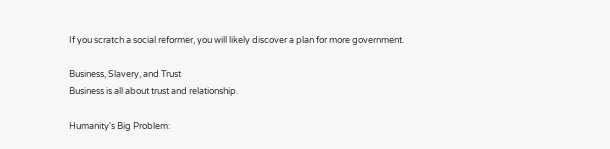If you scratch a social reformer, you will likely discover a plan for more government.

Business, Slavery, and Trust
Business is all about trust and relationship.

Humanity's Big Problem: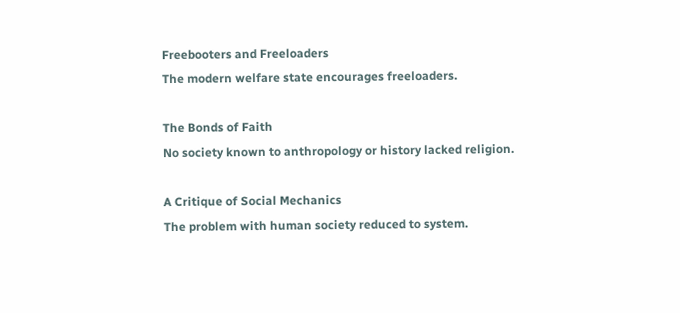Freebooters and Freeloaders
The modern welfare state encourages freeloaders.

The Bonds of Faith
No society known to anthropology or history lacked religion.

A Critique of Social Mechanics
The problem with human society reduced to system.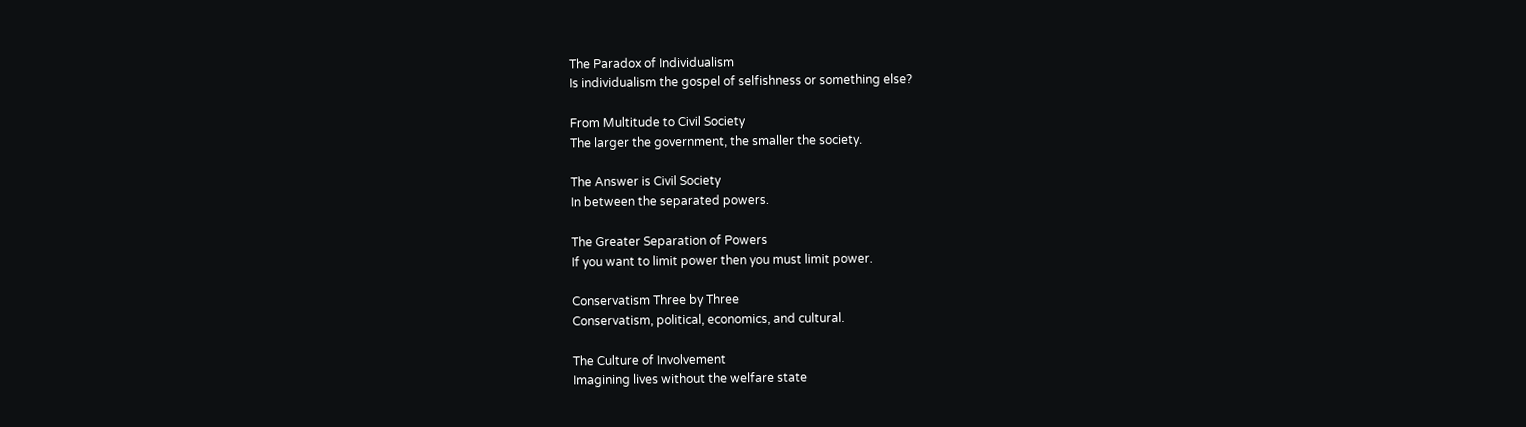The Paradox of Individualism
Is individualism the gospel of selfishness or something else?

From Multitude to Civil Society
The larger the government, the smaller the society.

The Answer is Civil Society
In between the separated powers.

The Greater Separation of Powers
If you want to limit power then you must limit power.

Conservatism Three by Three
Conservatism, political, economics, and cultural.

The Culture of Involvement
Imagining lives without the welfare state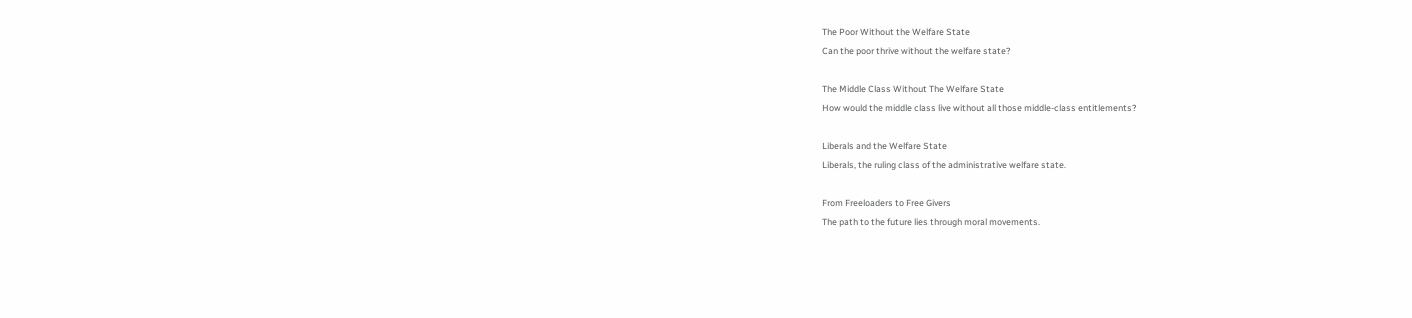The Poor Without the Welfare State
Can the poor thrive without the welfare state?

The Middle Class Without The Welfare State
How would the middle class live without all those middle-class entitlements?

Liberals and the Welfare State
Liberals, the ruling class of the administrative welfare state.

From Freeloaders to Free Givers
The path to the future lies through moral movements.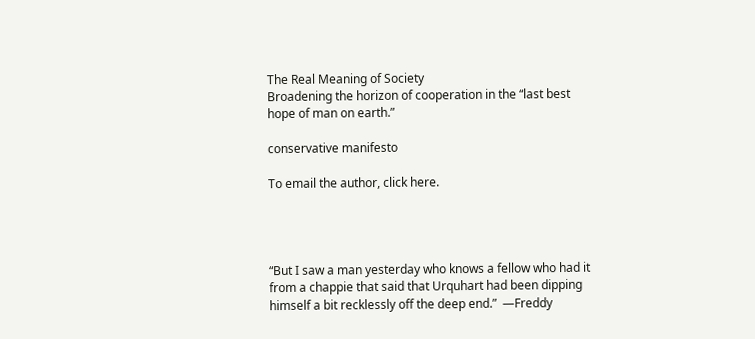The Real Meaning of Society
Broadening the horizon of cooperation in the “last best hope of man on earth.”

conservative manifesto

To email the author, click here.




“But I saw a man yesterday who knows a fellow who had it from a chappie that said that Urquhart had been dipping himself a bit recklessly off the deep end.”  —Freddy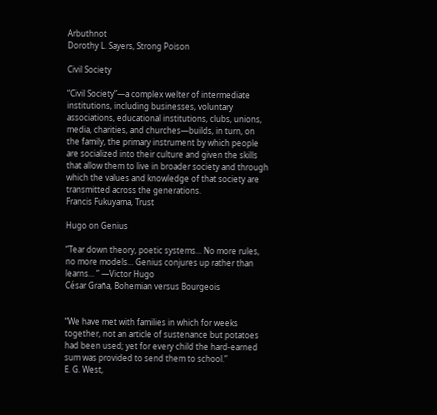Arbuthnot
Dorothy L. Sayers, Strong Poison

Civil Society

“Civil Society”—a complex welter of intermediate institutions, including businesses, voluntary associations, educational institutions, clubs, unions, media, charities, and churches—builds, in turn, on the family, the primary instrument by which people are socialized into their culture and given the skills that allow them to live in broader society and through which the values and knowledge of that society are transmitted across the generations.
Francis Fukuyama, Trust

Hugo on Genius

“Tear down theory, poetic systems... No more rules, no more models... Genius conjures up rather than learns... ” —Victor Hugo
César Graña, Bohemian versus Bourgeois


“We have met with families in which for weeks together, not an article of sustenance but potatoes had been used; yet for every child the hard-earned sum was provided to send them to school.”
E. G. West,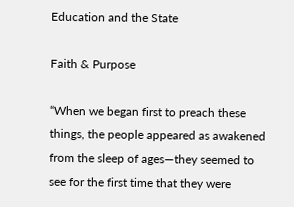Education and the State

Faith & Purpose

“When we began first to preach these things, the people appeared as awakened from the sleep of ages—they seemed to see for the first time that they were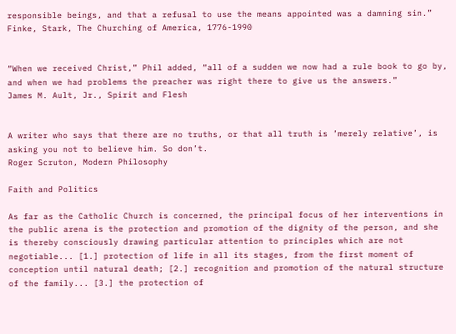responsible beings, and that a refusal to use the means appointed was a damning sin.”
Finke, Stark, The Churching of America, 1776-1990


“When we received Christ,” Phil added, “all of a sudden we now had a rule book to go by, and when we had problems the preacher was right there to give us the answers.”
James M. Ault, Jr., Spirit and Flesh


A writer who says that there are no truths, or that all truth is ’merely relative’, is asking you not to believe him. So don’t.
Roger Scruton, Modern Philosophy

Faith and Politics

As far as the Catholic Church is concerned, the principal focus of her interventions in the public arena is the protection and promotion of the dignity of the person, and she is thereby consciously drawing particular attention to principles which are not negotiable... [1.] protection of life in all its stages, from the first moment of conception until natural death; [2.] recognition and promotion of the natural structure of the family... [3.] the protection of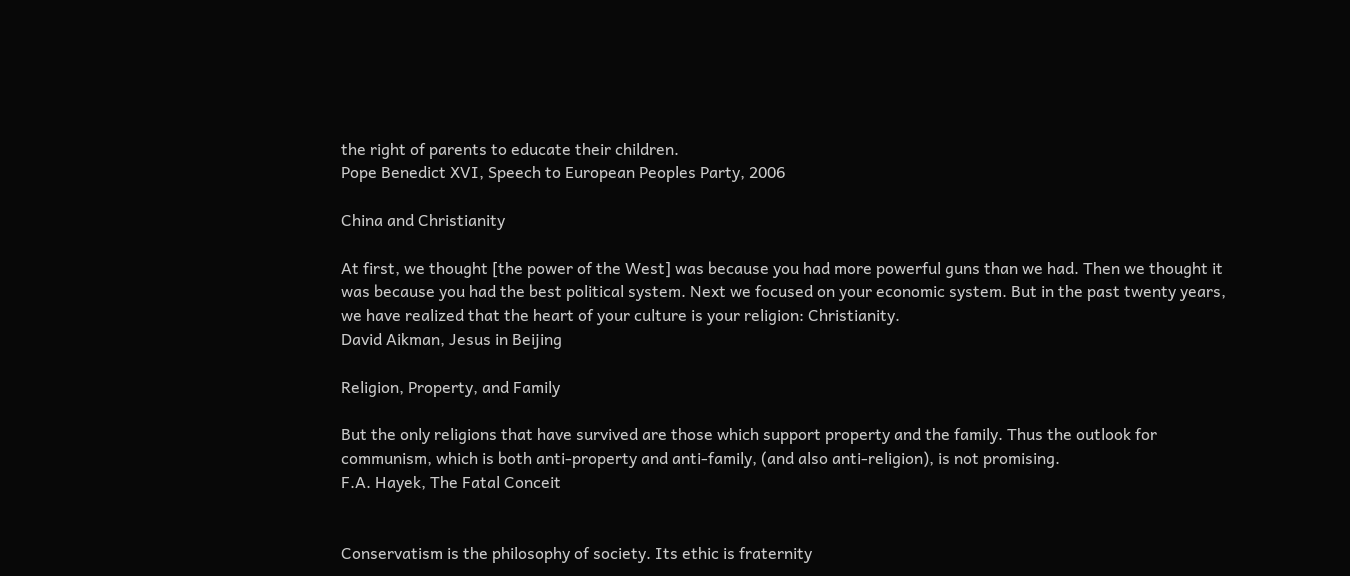the right of parents to educate their children.
Pope Benedict XVI, Speech to European Peoples Party, 2006

China and Christianity

At first, we thought [the power of the West] was because you had more powerful guns than we had. Then we thought it was because you had the best political system. Next we focused on your economic system. But in the past twenty years, we have realized that the heart of your culture is your religion: Christianity.
David Aikman, Jesus in Beijing

Religion, Property, and Family

But the only religions that have survived are those which support property and the family. Thus the outlook for communism, which is both anti-property and anti-family, (and also anti-religion), is not promising.
F.A. Hayek, The Fatal Conceit


Conservatism is the philosophy of society. Its ethic is fraternity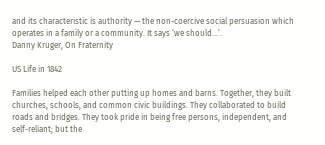and its characteristic is authority — the non-coercive social persuasion which operates in a family or a community. It says ‘we should...’.
Danny Kruger, On Fraternity

US Life in 1842

Families helped each other putting up homes and barns. Together, they built churches, schools, and common civic buildings. They collaborated to build roads and bridges. They took pride in being free persons, independent, and self-reliant; but the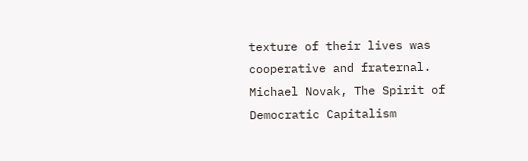texture of their lives was cooperative and fraternal.
Michael Novak, The Spirit of Democratic Capitalism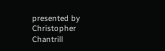presented by Christopher Chantrill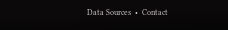Data Sources  •  Contact